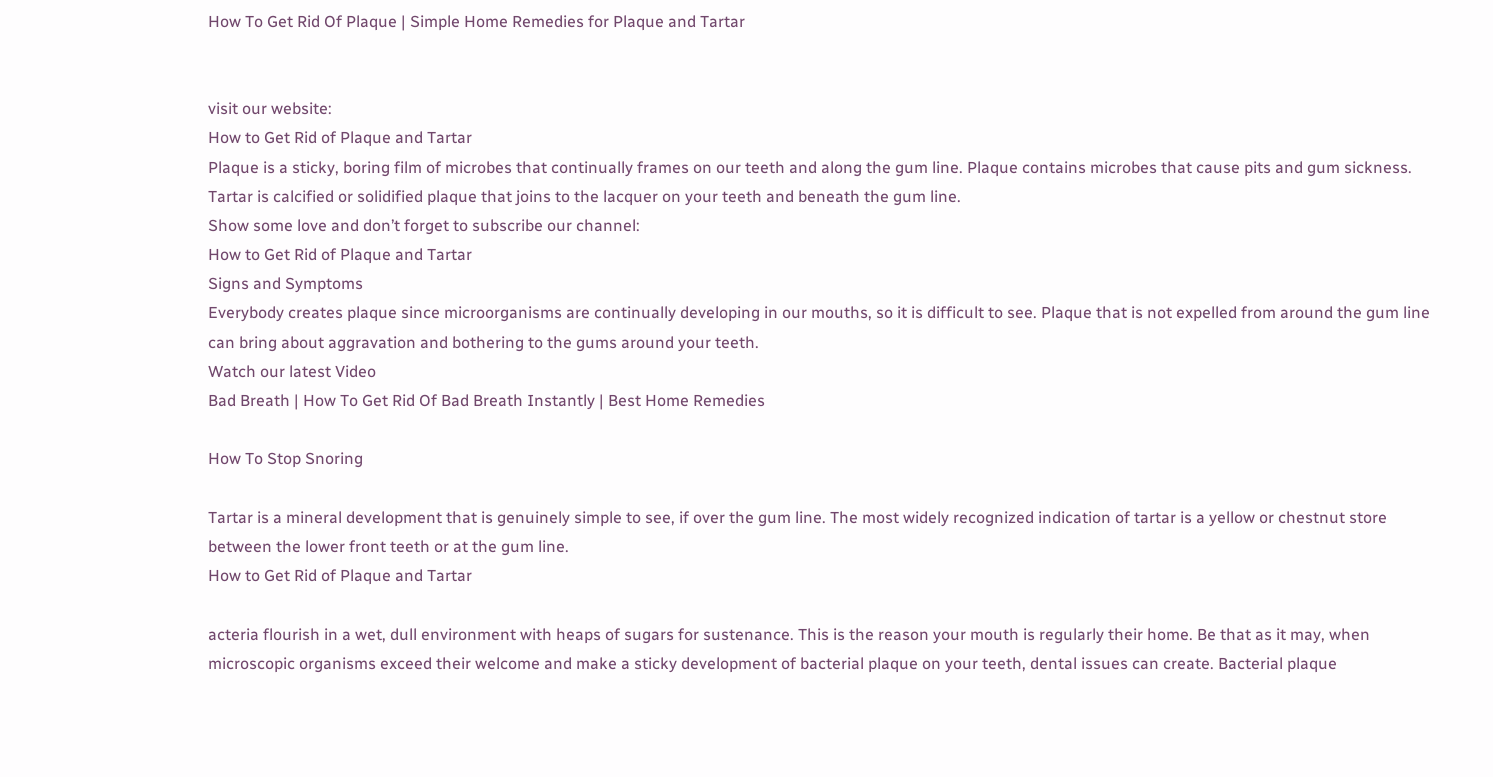How To Get Rid Of Plaque | Simple Home Remedies for Plaque and Tartar


visit our website:
How to Get Rid of Plaque and Tartar
Plaque is a sticky, boring film of microbes that continually frames on our teeth and along the gum line. Plaque contains microbes that cause pits and gum sickness.
Tartar is calcified or solidified plaque that joins to the lacquer on your teeth and beneath the gum line.
Show some love and don’t forget to subscribe our channel:
How to Get Rid of Plaque and Tartar
Signs and Symptoms
Everybody creates plaque since microorganisms are continually developing in our mouths, so it is difficult to see. Plaque that is not expelled from around the gum line can bring about aggravation and bothering to the gums around your teeth.
Watch our latest Video
Bad Breath | How To Get Rid Of Bad Breath Instantly | Best Home Remedies

How To Stop Snoring

Tartar is a mineral development that is genuinely simple to see, if over the gum line. The most widely recognized indication of tartar is a yellow or chestnut store between the lower front teeth or at the gum line.
How to Get Rid of Plaque and Tartar

acteria flourish in a wet, dull environment with heaps of sugars for sustenance. This is the reason your mouth is regularly their home. Be that as it may, when microscopic organisms exceed their welcome and make a sticky development of bacterial plaque on your teeth, dental issues can create. Bacterial plaque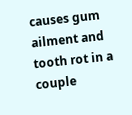causes gum ailment and tooth rot in a couple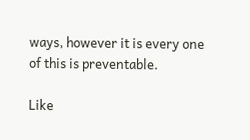ways, however it is every one of this is preventable.

Like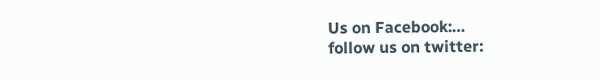Us on Facebook:…
follow us on twitter: